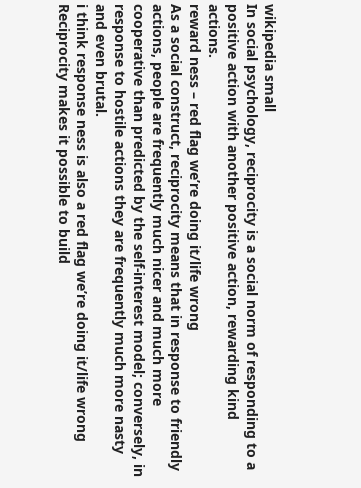wikipedia small
In social psychology, reciprocity is a social norm of responding to a positive action with another positive action, rewarding kind actions.
reward ness – red flag we’re doing it/life wrong
As a social construct, reciprocity means that in response to friendly actions, people are frequently much nicer and much more cooperative than predicted by the self-interest model; conversely, in response to hostile actions they are frequently much more nasty and even brutal.
i think response ness is also a red flag we’re doing it/life wrong
Reciprocity makes it possible to build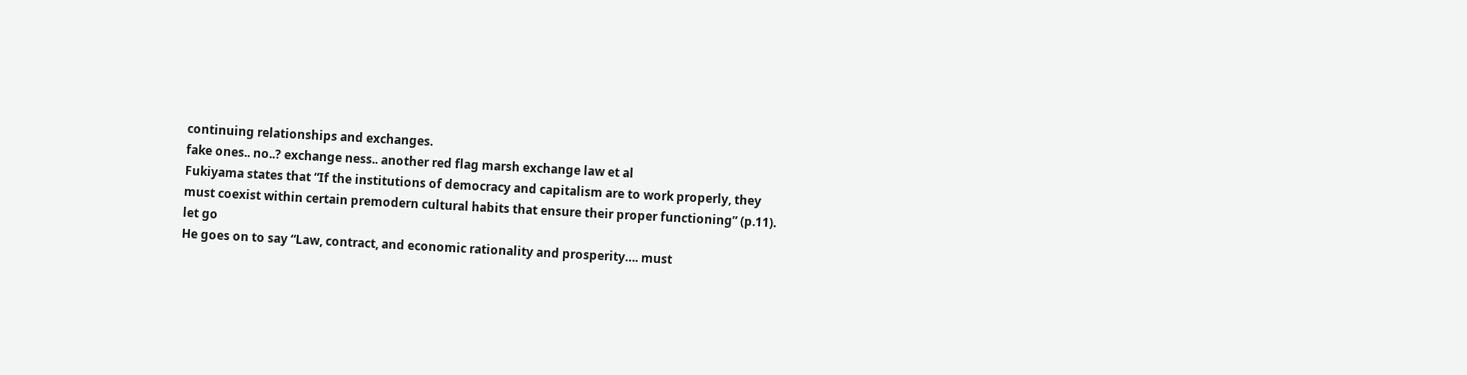continuing relationships and exchanges.
fake ones.. no..? exchange ness.. another red flag marsh exchange law et al
Fukiyama states that “If the institutions of democracy and capitalism are to work properly, they must coexist within certain premodern cultural habits that ensure their proper functioning” (p.11).
let go
He goes on to say “Law, contract, and economic rationality and prosperity…. must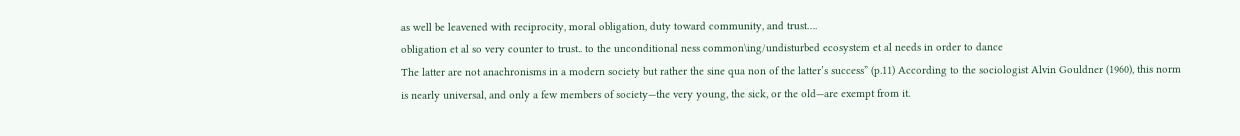as well be leavened with reciprocity, moral obligation, duty toward community, and trust….
obligation et al so very counter to trust.. to the unconditional ness common\ing/undisturbed ecosystem et al needs in order to dance
The latter are not anachronisms in a modern society but rather the sine qua non of the latter’s success” (p.11) According to the sociologist Alvin Gouldner (1960), this norm is nearly universal, and only a few members of society—the very young, the sick, or the old—are exempt from it.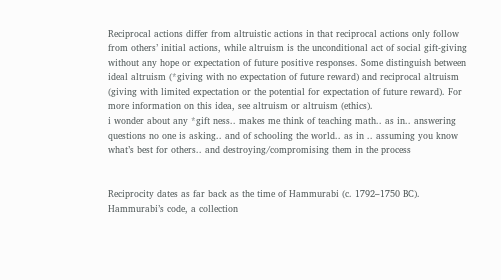Reciprocal actions differ from altruistic actions in that reciprocal actions only follow from others’ initial actions, while altruism is the unconditional act of social gift-giving without any hope or expectation of future positive responses. Some distinguish between ideal altruism (*giving with no expectation of future reward) and reciprocal altruism (giving with limited expectation or the potential for expectation of future reward). For more information on this idea, see altruism or altruism (ethics).
i wonder about any *gift ness.. makes me think of teaching math.. as in.. answering questions no one is asking.. and of schooling the world.. as in .. assuming you know what’s best for others.. and destroying/compromising them in the process


Reciprocity dates as far back as the time of Hammurabi (c. 1792–1750 BC). Hammurabi’s code, a collection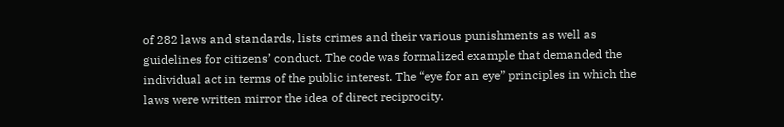of 282 laws and standards, lists crimes and their various punishments as well as guidelines for citizens’ conduct. The code was formalized example that demanded the individual act in terms of the public interest. The “eye for an eye” principles in which the laws were written mirror the idea of direct reciprocity.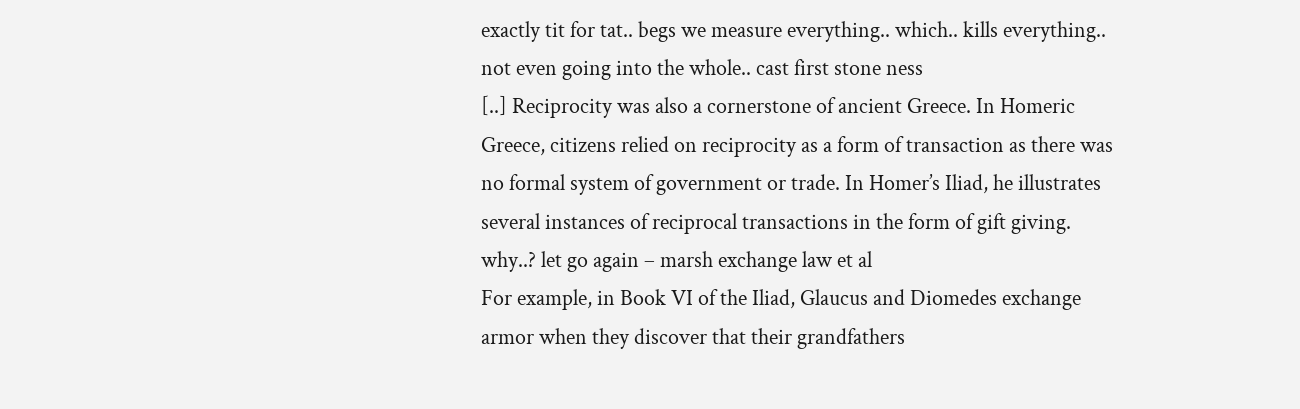exactly tit for tat.. begs we measure everything.. which.. kills everything.. not even going into the whole.. cast first stone ness
[..] Reciprocity was also a cornerstone of ancient Greece. In Homeric Greece, citizens relied on reciprocity as a form of transaction as there was no formal system of government or trade. In Homer’s Iliad, he illustrates several instances of reciprocal transactions in the form of gift giving.
why..? let go again – marsh exchange law et al
For example, in Book VI of the Iliad, Glaucus and Diomedes exchange armor when they discover that their grandfathers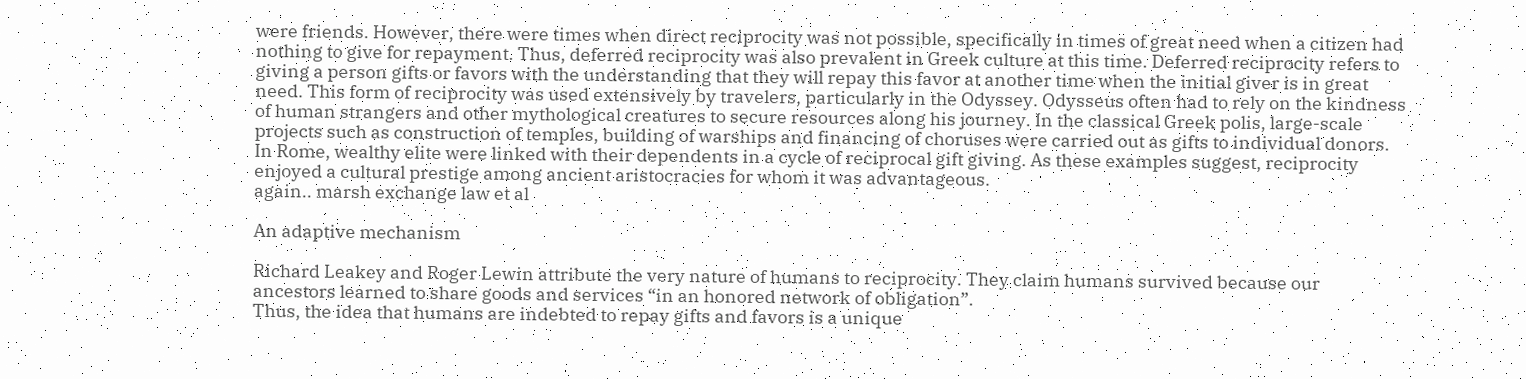were friends. However, there were times when direct reciprocity was not possible, specifically in times of great need when a citizen had nothing to give for repayment. Thus, deferred reciprocity was also prevalent in Greek culture at this time. Deferred reciprocity refers to giving a person gifts or favors with the understanding that they will repay this favor at another time when the initial giver is in great need. This form of reciprocity was used extensively by travelers, particularly in the Odyssey. Odysseus often had to rely on the kindness of human strangers and other mythological creatures to secure resources along his journey. In the classical Greek polis, large-scale projects such as construction of temples, building of warships and financing of choruses were carried out as gifts to individual donors. In Rome, wealthy elite were linked with their dependents in a cycle of reciprocal gift giving. As these examples suggest, reciprocity enjoyed a cultural prestige among ancient aristocracies for whom it was advantageous.
again.. marsh exchange law et al

An adaptive mechanism

Richard Leakey and Roger Lewin attribute the very nature of humans to reciprocity. They claim humans survived because our ancestors learned to share goods and services “in an honored network of obligation”.
Thus, the idea that humans are indebted to repay gifts and favors is a unique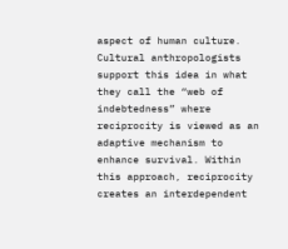aspect of human culture. Cultural anthropologists support this idea in what they call the “web of indebtedness” where reciprocity is viewed as an adaptive mechanism to enhance survival. Within this approach, reciprocity creates an interdependent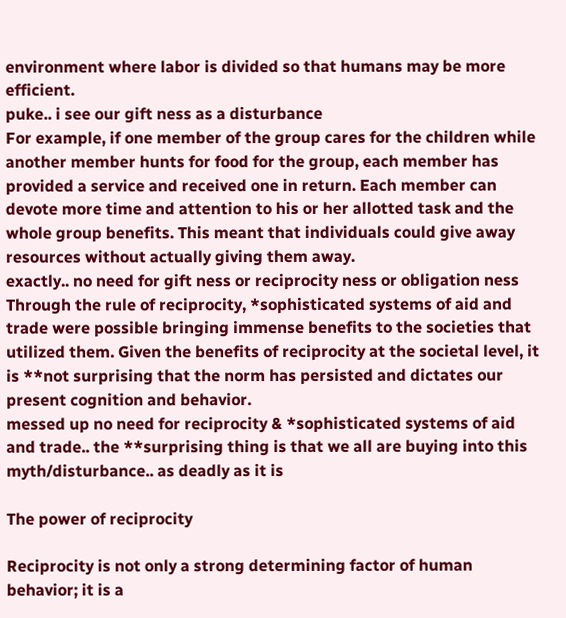environment where labor is divided so that humans may be more efficient.
puke.. i see our gift ness as a disturbance
For example, if one member of the group cares for the children while another member hunts for food for the group, each member has provided a service and received one in return. Each member can devote more time and attention to his or her allotted task and the whole group benefits. This meant that individuals could give away resources without actually giving them away.
exactly.. no need for gift ness or reciprocity ness or obligation ness
Through the rule of reciprocity, *sophisticated systems of aid and trade were possible bringing immense benefits to the societies that utilized them. Given the benefits of reciprocity at the societal level, it is **not surprising that the norm has persisted and dictates our present cognition and behavior.
messed up no need for reciprocity & *sophisticated systems of aid and trade.. the **surprising thing is that we all are buying into this myth/disturbance.. as deadly as it is

The power of reciprocity

Reciprocity is not only a strong determining factor of human behavior; it is a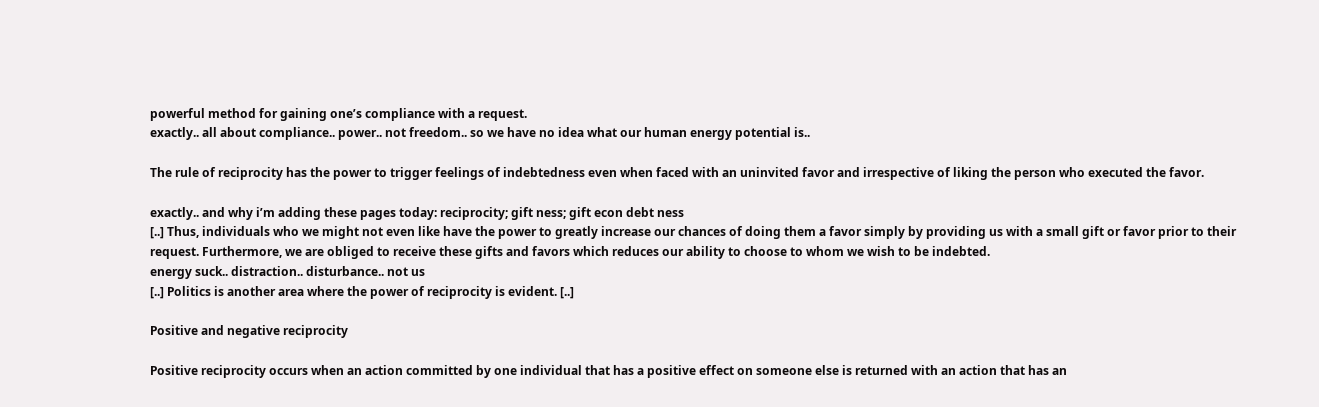powerful method for gaining one’s compliance with a request.
exactly.. all about compliance.. power.. not freedom.. so we have no idea what our human energy potential is..

The rule of reciprocity has the power to trigger feelings of indebtedness even when faced with an uninvited favor and irrespective of liking the person who executed the favor.

exactly.. and why i’m adding these pages today: reciprocity; gift ness; gift econ debt ness
[..] Thus, individuals who we might not even like have the power to greatly increase our chances of doing them a favor simply by providing us with a small gift or favor prior to their request. Furthermore, we are obliged to receive these gifts and favors which reduces our ability to choose to whom we wish to be indebted.
energy suck.. distraction.. disturbance.. not us
[..] Politics is another area where the power of reciprocity is evident. [..]

Positive and negative reciprocity

Positive reciprocity occurs when an action committed by one individual that has a positive effect on someone else is returned with an action that has an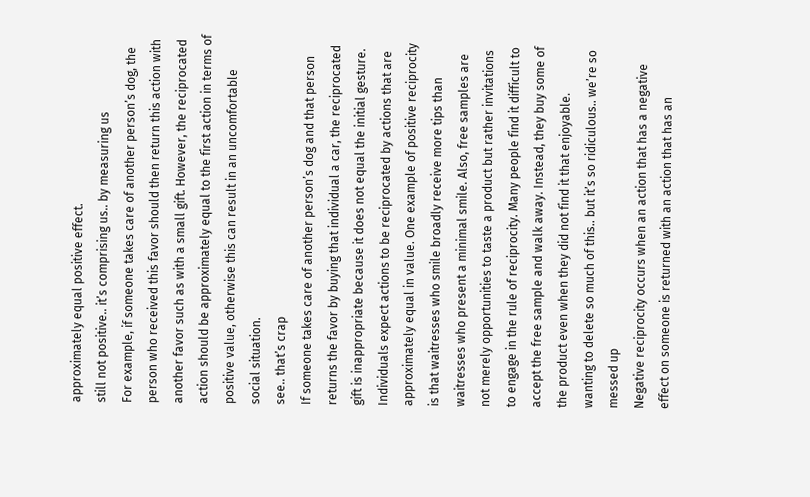approximately equal positive effect.
still not positive.. it’s comprising us.. by measuring us
For example, if someone takes care of another person’s dog, the person who received this favor should then return this action with another favor such as with a small gift. However, the reciprocated action should be approximately equal to the first action in terms of positive value, otherwise this can result in an uncomfortable social situation.
see.. that’s crap
If someone takes care of another person’s dog and that person returns the favor by buying that individual a car, the reciprocated gift is inappropriate because it does not equal the initial gesture. Individuals expect actions to be reciprocated by actions that are approximately equal in value. One example of positive reciprocity is that waitresses who smile broadly receive more tips than waitresses who present a minimal smile. Also, free samples are not merely opportunities to taste a product but rather invitations to engage in the rule of reciprocity. Many people find it difficult to accept the free sample and walk away. Instead, they buy some of the product even when they did not find it that enjoyable.
wanting to delete so much of this.. but it’s so ridiculous.. we’re so messed up
Negative reciprocity occurs when an action that has a negative effect on someone is returned with an action that has an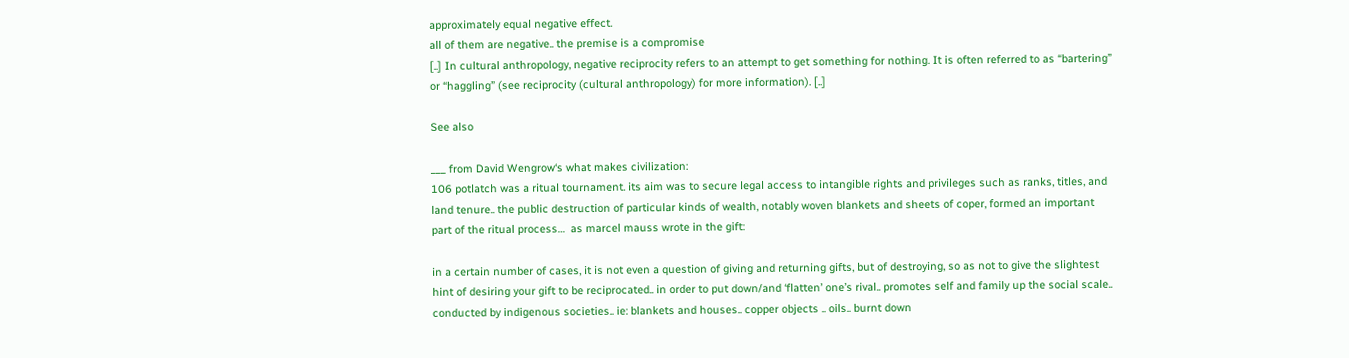approximately equal negative effect.
all of them are negative.. the premise is a compromise
[..] In cultural anthropology, negative reciprocity refers to an attempt to get something for nothing. It is often referred to as “bartering” or “haggling” (see reciprocity (cultural anthropology) for more information). [..]

See also

___ from David Wengrow‘s what makes civilization:
106 potlatch was a ritual tournament. its aim was to secure legal access to intangible rights and privileges such as ranks, titles, and land tenure.. the public destruction of particular kinds of wealth, notably woven blankets and sheets of coper, formed an important part of the ritual process…  as marcel mauss wrote in the gift:

in a certain number of cases, it is not even a question of giving and returning gifts, but of destroying, so as not to give the slightest hint of desiring your gift to be reciprocated.. in order to put down/and ‘flatten’ one’s rival.. promotes self and family up the social scale.. conducted by indigenous societies.. ie: blankets and houses.. copper objects .. oils.. burnt down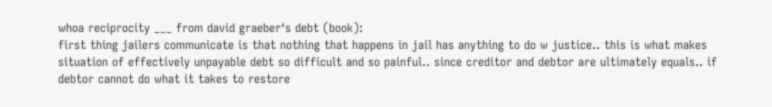whoa reciprocity ___ from david graeber‘s debt (book):
first thing jailers communicate is that nothing that happens in jail has anything to do w justice.. this is what makes situation of effectively unpayable debt so difficult and so painful.. since creditor and debtor are ultimately equals.. if debtor cannot do what it takes to restore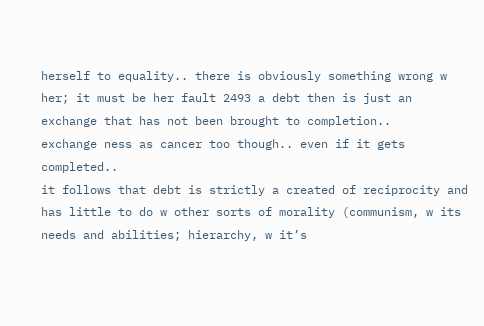herself to equality.. there is obviously something wrong w her; it must be her fault 2493 a debt then is just an exchange that has not been brought to completion..
exchange ness as cancer too though.. even if it gets completed..
it follows that debt is strictly a created of reciprocity and has little to do w other sorts of morality (communism, w its needs and abilities; hierarchy, w it’s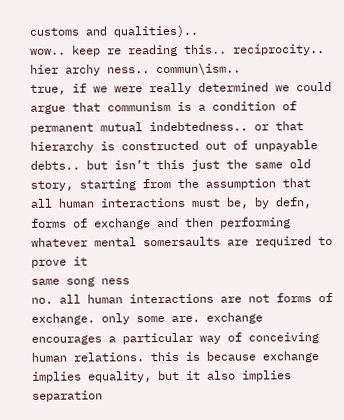customs and qualities)..
wow.. keep re reading this.. reciprocity.. hier archy ness.. commun\ism..
true, if we were really determined we could argue that communism is a condition of permanent mutual indebtedness.. or that hierarchy is constructed out of unpayable debts.. but isn’t this just the same old story, starting from the assumption that all human interactions must be, by defn, forms of exchange and then performing whatever mental somersaults are required to prove it
same song ness
no. all human interactions are not forms of exchange. only some are. exchange encourages a particular way of conceiving human relations. this is because exchange implies equality, but it also implies separation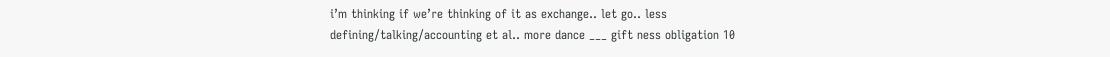i’m thinking if we’re thinking of it as exchange.. let go.. less defining/talking/accounting et al.. more dance ___ gift ness obligation 10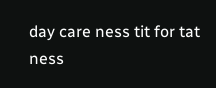day care ness tit for tat ness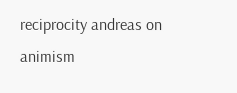reciprocity andreas on animism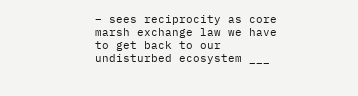– sees reciprocity as core marsh exchange law we have to get back to our undisturbed ecosystem ___